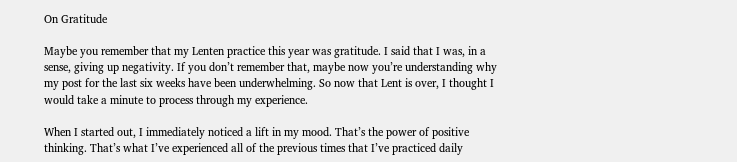On Gratitude

Maybe you remember that my Lenten practice this year was gratitude. I said that I was, in a sense, giving up negativity. If you don’t remember that, maybe now you’re understanding why my post for the last six weeks have been underwhelming. So now that Lent is over, I thought I would take a minute to process through my experience.

When I started out, I immediately noticed a lift in my mood. That’s the power of positive thinking. That’s what I’ve experienced all of the previous times that I’ve practiced daily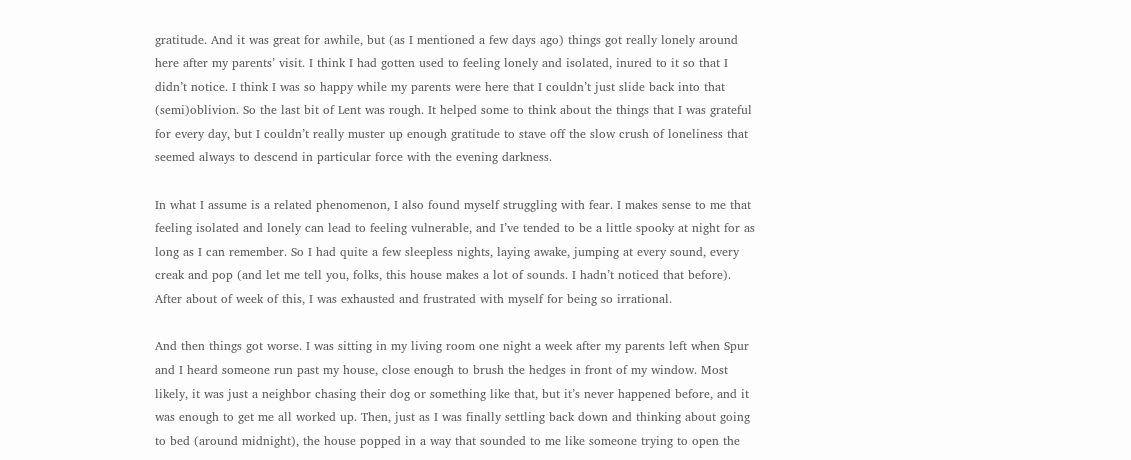gratitude. And it was great for awhile, but (as I mentioned a few days ago) things got really lonely around here after my parents’ visit. I think I had gotten used to feeling lonely and isolated, inured to it so that I didn’t notice. I think I was so happy while my parents were here that I couldn’t just slide back into that (semi)oblivion. So the last bit of Lent was rough. It helped some to think about the things that I was grateful for every day, but I couldn’t really muster up enough gratitude to stave off the slow crush of loneliness that seemed always to descend in particular force with the evening darkness.

In what I assume is a related phenomenon, I also found myself struggling with fear. I makes sense to me that feeling isolated and lonely can lead to feeling vulnerable, and I’ve tended to be a little spooky at night for as long as I can remember. So I had quite a few sleepless nights, laying awake, jumping at every sound, every creak and pop (and let me tell you, folks, this house makes a lot of sounds. I hadn’t noticed that before). After about of week of this, I was exhausted and frustrated with myself for being so irrational.

And then things got worse. I was sitting in my living room one night a week after my parents left when Spur and I heard someone run past my house, close enough to brush the hedges in front of my window. Most likely, it was just a neighbor chasing their dog or something like that, but it’s never happened before, and it was enough to get me all worked up. Then, just as I was finally settling back down and thinking about going to bed (around midnight), the house popped in a way that sounded to me like someone trying to open the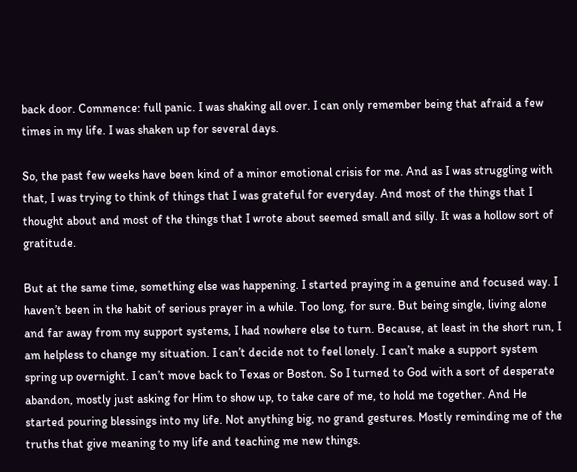back door. Commence: full panic. I was shaking all over. I can only remember being that afraid a few times in my life. I was shaken up for several days.

So, the past few weeks have been kind of a minor emotional crisis for me. And as I was struggling with that, I was trying to think of things that I was grateful for everyday. And most of the things that I thought about and most of the things that I wrote about seemed small and silly. It was a hollow sort of gratitude.

But at the same time, something else was happening. I started praying in a genuine and focused way. I haven’t been in the habit of serious prayer in a while. Too long, for sure. But being single, living alone and far away from my support systems, I had nowhere else to turn. Because, at least in the short run, I am helpless to change my situation. I can’t decide not to feel lonely. I can’t make a support system spring up overnight. I can’t move back to Texas or Boston. So I turned to God with a sort of desperate abandon, mostly just asking for Him to show up, to take care of me, to hold me together. And He started pouring blessings into my life. Not anything big, no grand gestures. Mostly reminding me of the truths that give meaning to my life and teaching me new things.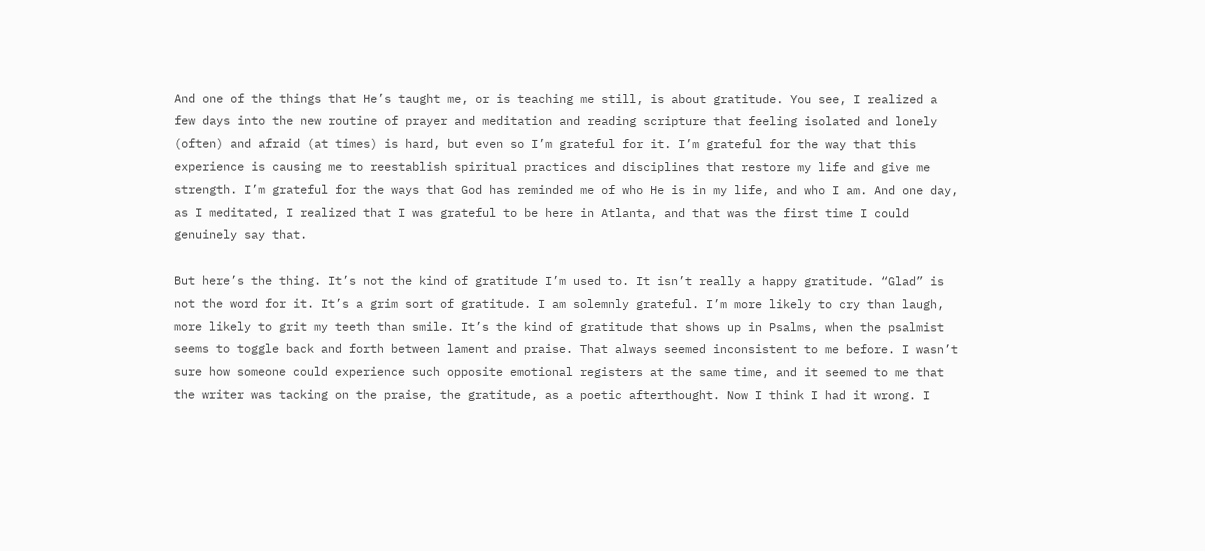And one of the things that He’s taught me, or is teaching me still, is about gratitude. You see, I realized a few days into the new routine of prayer and meditation and reading scripture that feeling isolated and lonely (often) and afraid (at times) is hard, but even so I’m grateful for it. I’m grateful for the way that this experience is causing me to reestablish spiritual practices and disciplines that restore my life and give me strength. I’m grateful for the ways that God has reminded me of who He is in my life, and who I am. And one day, as I meditated, I realized that I was grateful to be here in Atlanta, and that was the first time I could genuinely say that.

But here’s the thing. It’s not the kind of gratitude I’m used to. It isn’t really a happy gratitude. “Glad” is not the word for it. It’s a grim sort of gratitude. I am solemnly grateful. I’m more likely to cry than laugh, more likely to grit my teeth than smile. It’s the kind of gratitude that shows up in Psalms, when the psalmist seems to toggle back and forth between lament and praise. That always seemed inconsistent to me before. I wasn’t sure how someone could experience such opposite emotional registers at the same time, and it seemed to me that the writer was tacking on the praise, the gratitude, as a poetic afterthought. Now I think I had it wrong. I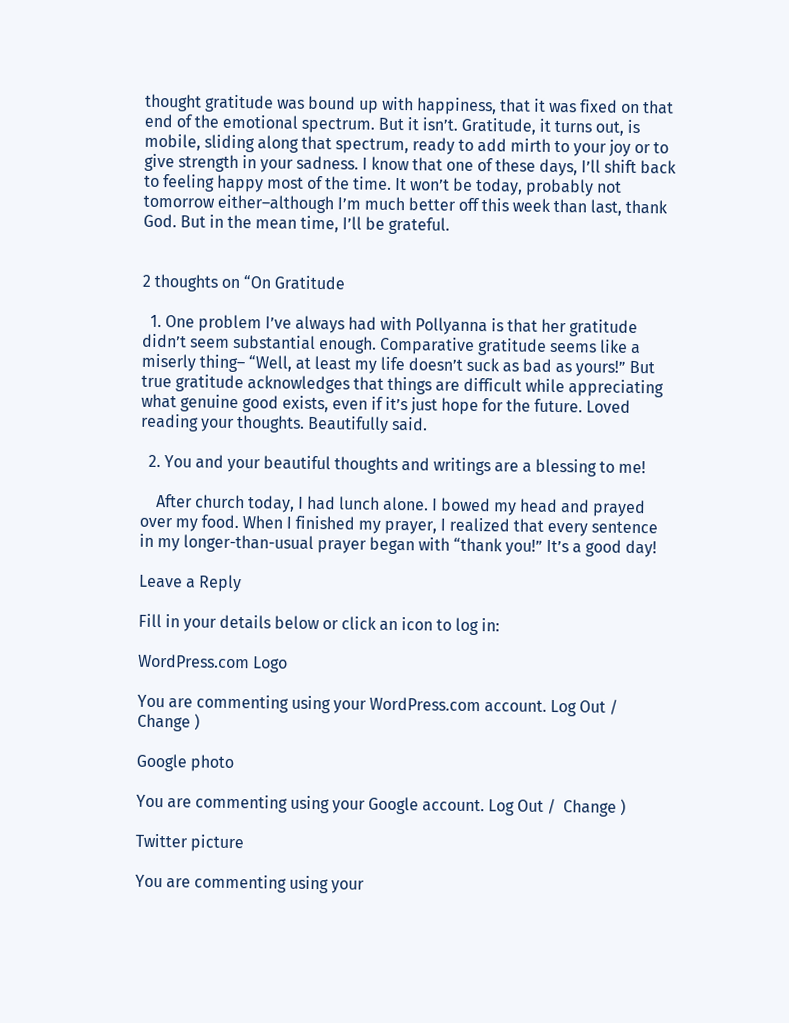thought gratitude was bound up with happiness, that it was fixed on that end of the emotional spectrum. But it isn’t. Gratitude, it turns out, is mobile, sliding along that spectrum, ready to add mirth to your joy or to give strength in your sadness. I know that one of these days, I’ll shift back to feeling happy most of the time. It won’t be today, probably not tomorrow either–although I’m much better off this week than last, thank God. But in the mean time, I’ll be grateful.


2 thoughts on “On Gratitude

  1. One problem I’ve always had with Pollyanna is that her gratitude didn’t seem substantial enough. Comparative gratitude seems like a miserly thing– “Well, at least my life doesn’t suck as bad as yours!” But true gratitude acknowledges that things are difficult while appreciating what genuine good exists, even if it’s just hope for the future. Loved reading your thoughts. Beautifully said.

  2. You and your beautiful thoughts and writings are a blessing to me!

    After church today, I had lunch alone. I bowed my head and prayed over my food. When I finished my prayer, I realized that every sentence in my longer-than-usual prayer began with “thank you!” It’s a good day!

Leave a Reply

Fill in your details below or click an icon to log in:

WordPress.com Logo

You are commenting using your WordPress.com account. Log Out /  Change )

Google photo

You are commenting using your Google account. Log Out /  Change )

Twitter picture

You are commenting using your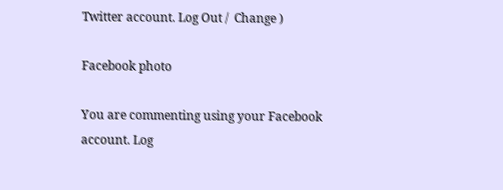Twitter account. Log Out /  Change )

Facebook photo

You are commenting using your Facebook account. Log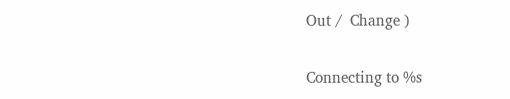Out /  Change )

Connecting to %s